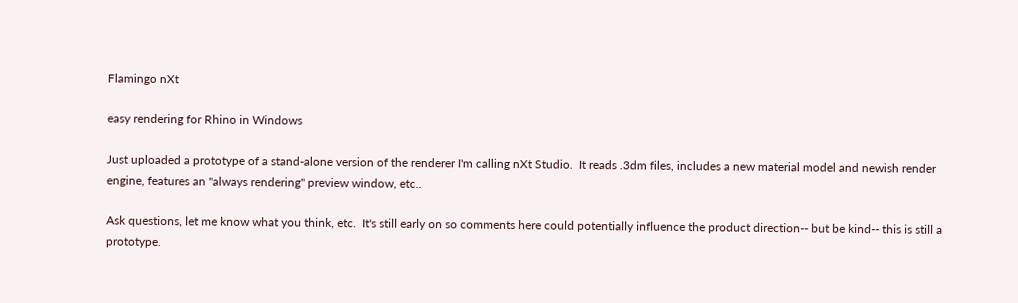Flamingo nXt

easy rendering for Rhino in Windows

Just uploaded a prototype of a stand-alone version of the renderer I'm calling nXt Studio.  It reads .3dm files, includes a new material model and newish render engine, features an "always rendering" preview window, etc..

Ask questions, let me know what you think, etc.  It's still early on so comments here could potentially influence the product direction-- but be kind-- this is still a prototype.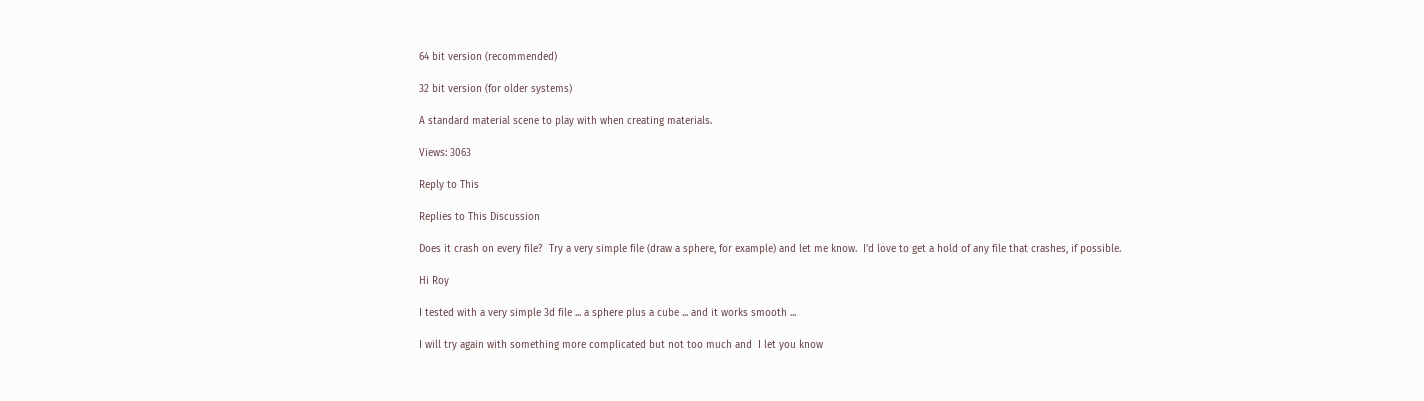64 bit version (recommended)

32 bit version (for older systems)

A standard material scene to play with when creating materials.

Views: 3063

Reply to This

Replies to This Discussion

Does it crash on every file?  Try a very simple file (draw a sphere, for example) and let me know.  I'd love to get a hold of any file that crashes, if possible.

Hi Roy

I tested with a very simple 3d file ... a sphere plus a cube ... and it works smooth ...

I will try again with something more complicated but not too much and  I let you know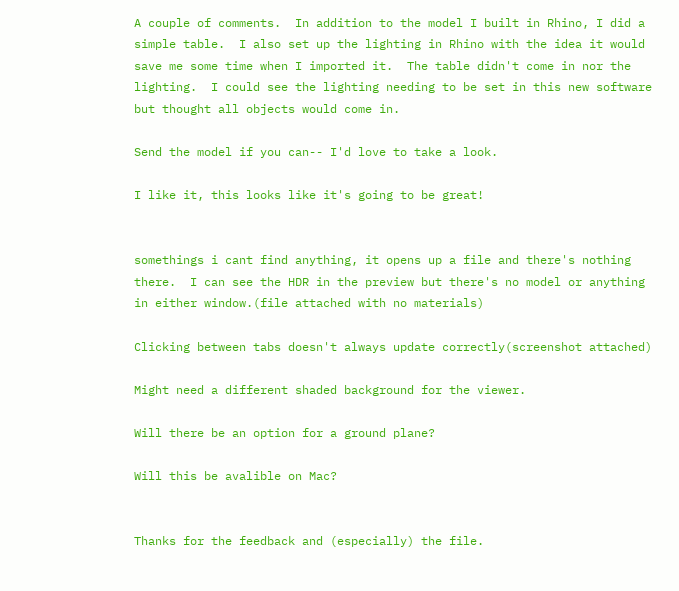A couple of comments.  In addition to the model I built in Rhino, I did a simple table.  I also set up the lighting in Rhino with the idea it would save me some time when I imported it.  The table didn't come in nor the lighting.  I could see the lighting needing to be set in this new software but thought all objects would come in.

Send the model if you can-- I'd love to take a look.

I like it, this looks like it's going to be great!


somethings i cant find anything, it opens up a file and there's nothing there.  I can see the HDR in the preview but there's no model or anything in either window.(file attached with no materials)

Clicking between tabs doesn't always update correctly(screenshot attached)

Might need a different shaded background for the viewer.

Will there be an option for a ground plane?

Will this be avalible on Mac?


Thanks for the feedback and (especially) the file.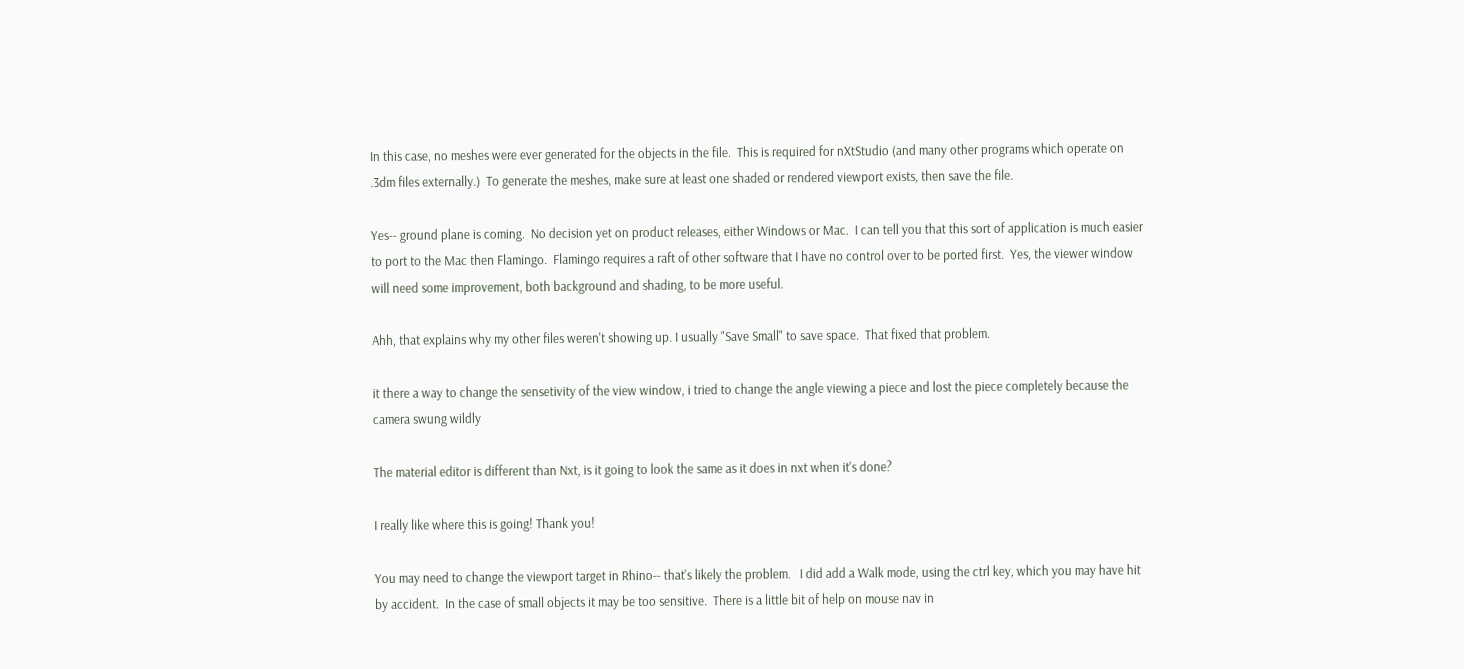In this case, no meshes were ever generated for the objects in the file.  This is required for nXtStudio (and many other programs which operate on .3dm files externally.)  To generate the meshes, make sure at least one shaded or rendered viewport exists, then save the file.

Yes-- ground plane is coming.  No decision yet on product releases, either Windows or Mac.  I can tell you that this sort of application is much easier to port to the Mac then Flamingo.  Flamingo requires a raft of other software that I have no control over to be ported first.  Yes, the viewer window will need some improvement, both background and shading, to be more useful.

Ahh, that explains why my other files weren't showing up. I usually "Save Small" to save space.  That fixed that problem.

it there a way to change the sensetivity of the view window, i tried to change the angle viewing a piece and lost the piece completely because the camera swung wildly

The material editor is different than Nxt, is it going to look the same as it does in nxt when it's done?

I really like where this is going! Thank you!

You may need to change the viewport target in Rhino-- that's likely the problem.   I did add a Walk mode, using the ctrl key, which you may have hit by accident.  In the case of small objects it may be too sensitive.  There is a little bit of help on mouse nav in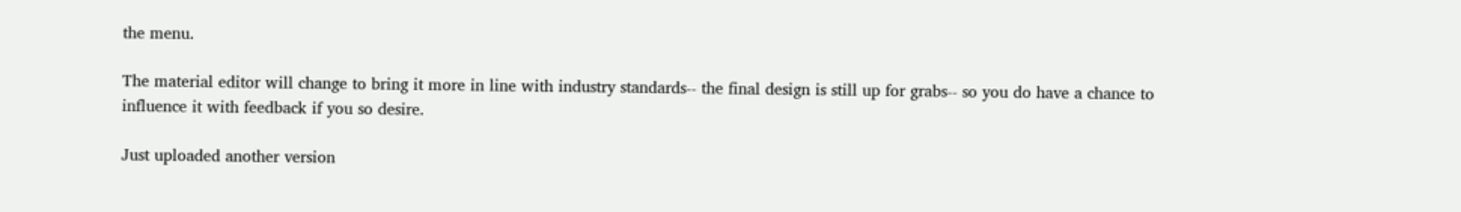the menu.

The material editor will change to bring it more in line with industry standards-- the final design is still up for grabs-- so you do have a chance to influence it with feedback if you so desire.

Just uploaded another version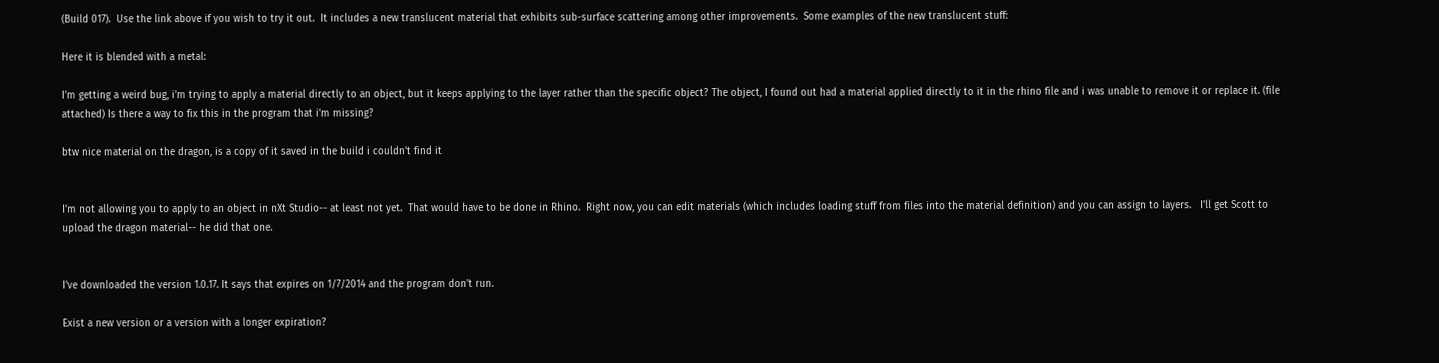(Build 017).  Use the link above if you wish to try it out.  It includes a new translucent material that exhibits sub-surface scattering among other improvements.  Some examples of the new translucent stuff:

Here it is blended with a metal:

I'm getting a weird bug, i'm trying to apply a material directly to an object, but it keeps applying to the layer rather than the specific object? The object, I found out had a material applied directly to it in the rhino file and i was unable to remove it or replace it. (file attached) Is there a way to fix this in the program that i'm missing?

btw nice material on the dragon, is a copy of it saved in the build i couldn't find it


I'm not allowing you to apply to an object in nXt Studio-- at least not yet.  That would have to be done in Rhino.  Right now, you can edit materials (which includes loading stuff from files into the material definition) and you can assign to layers.   I'll get Scott to upload the dragon material-- he did that one.


I've downloaded the version 1.0.17. It says that expires on 1/7/2014 and the program don't run.

Exist a new version or a version with a longer expiration?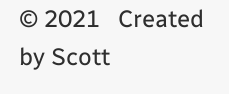© 2021   Created by Scott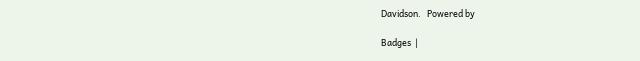Davidson.   Powered by

Badges  |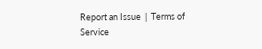Report an Issue  |  Terms of Service